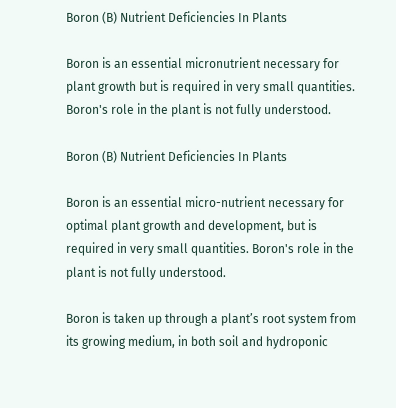Boron (B) Nutrient Deficiencies In Plants

Boron is an essential micronutrient necessary for plant growth but is required in very small quantities. Boron's role in the plant is not fully understood.

Boron (B) Nutrient Deficiencies In Plants

Boron is an essential micro-nutrient necessary for optimal plant growth and development, but is required in very small quantities. Boron's role in the plant is not fully understood.

Boron is taken up through a plant’s root system from its growing medium, in both soil and hydroponic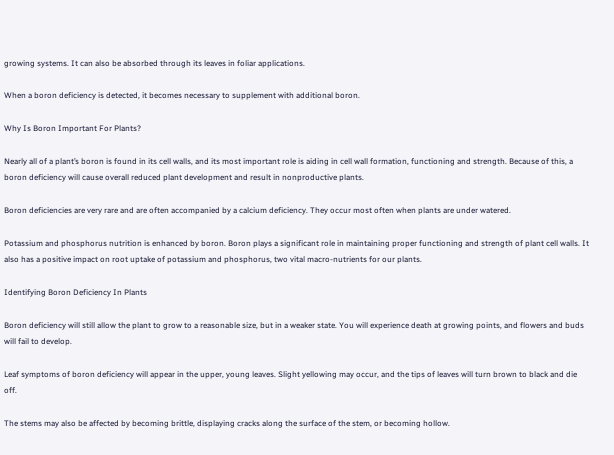growing systems. It can also be absorbed through its leaves in foliar applications.

When a boron deficiency is detected, it becomes necessary to supplement with additional boron.

Why Is Boron Important For Plants?

Nearly all of a plant’s boron is found in its cell walls, and its most important role is aiding in cell wall formation, functioning and strength. Because of this, a boron deficiency will cause overall reduced plant development and result in nonproductive plants.

Boron deficiencies are very rare and are often accompanied by a calcium deficiency. They occur most often when plants are under watered.

Potassium and phosphorus nutrition is enhanced by boron. Boron plays a significant role in maintaining proper functioning and strength of plant cell walls. It also has a positive impact on root uptake of potassium and phosphorus, two vital macro-nutrients for our plants.

Identifying Boron Deficiency In Plants

Boron deficiency will still allow the plant to grow to a reasonable size, but in a weaker state. You will experience death at growing points, and flowers and buds will fail to develop.

Leaf symptoms of boron deficiency will appear in the upper, young leaves. Slight yellowing may occur, and the tips of leaves will turn brown to black and die off.

The stems may also be affected by becoming brittle, displaying cracks along the surface of the stem, or becoming hollow.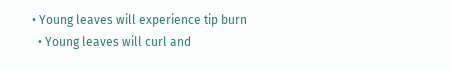• Young leaves will experience tip burn
  • Young leaves will curl and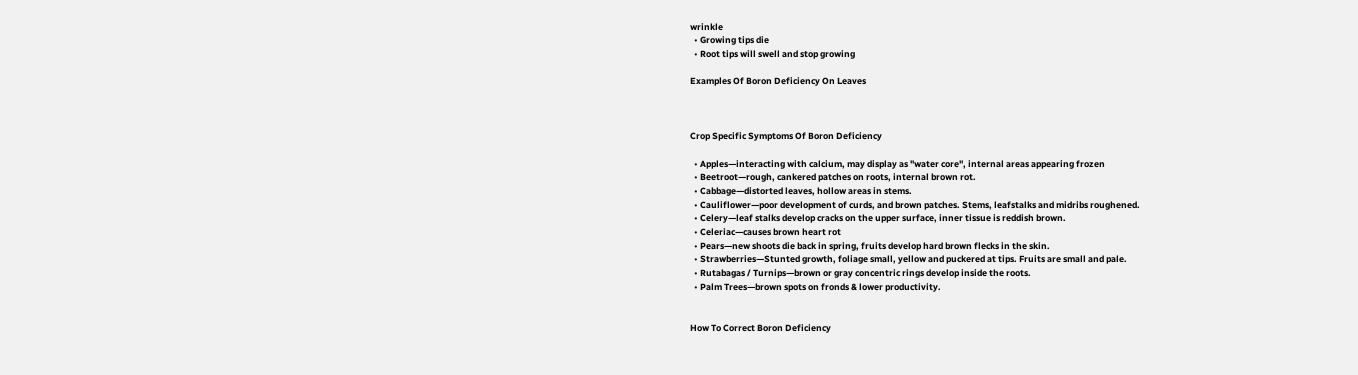wrinkle
  • Growing tips die
  • Root tips will swell and stop growing

Examples Of Boron Deficiency On Leaves



Crop Specific Symptoms Of Boron Deficiency

  • Apples—interacting with calcium, may display as "water core", internal areas appearing frozen
  • Beetroot—rough, cankered patches on roots, internal brown rot.
  • Cabbage—distorted leaves, hollow areas in stems.
  • Cauliflower—poor development of curds, and brown patches. Stems, leafstalks and midribs roughened.
  • Celery—leaf stalks develop cracks on the upper surface, inner tissue is reddish brown.
  • Celeriac—causes brown heart rot
  • Pears—new shoots die back in spring, fruits develop hard brown flecks in the skin.
  • Strawberries—Stunted growth, foliage small, yellow and puckered at tips. Fruits are small and pale.
  • Rutabagas / Turnips—brown or gray concentric rings develop inside the roots.
  • Palm Trees—brown spots on fronds & lower productivity.


How To Correct Boron Deficiency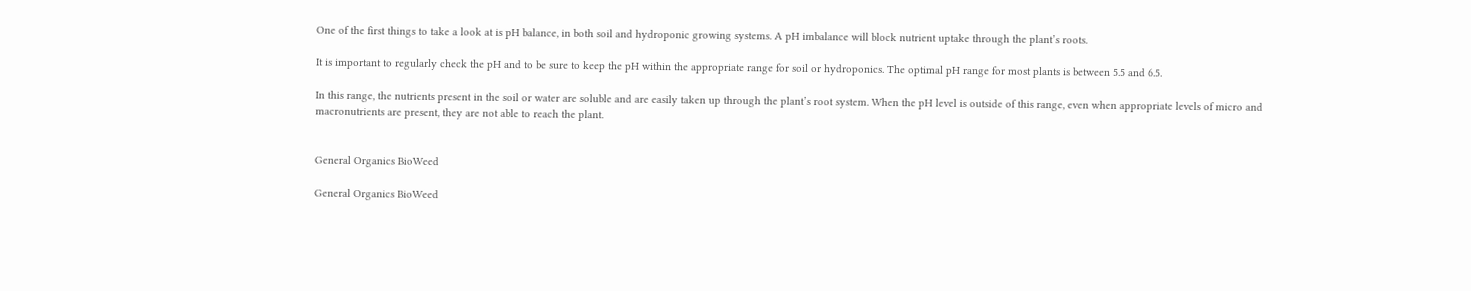One of the first things to take a look at is pH balance, in both soil and hydroponic growing systems. A pH imbalance will block nutrient uptake through the plant’s roots.

It is important to regularly check the pH and to be sure to keep the pH within the appropriate range for soil or hydroponics. The optimal pH range for most plants is between 5.5 and 6.5.

In this range, the nutrients present in the soil or water are soluble and are easily taken up through the plant’s root system. When the pH level is outside of this range, even when appropriate levels of micro and macronutrients are present, they are not able to reach the plant.


General Organics BioWeed

General Organics BioWeed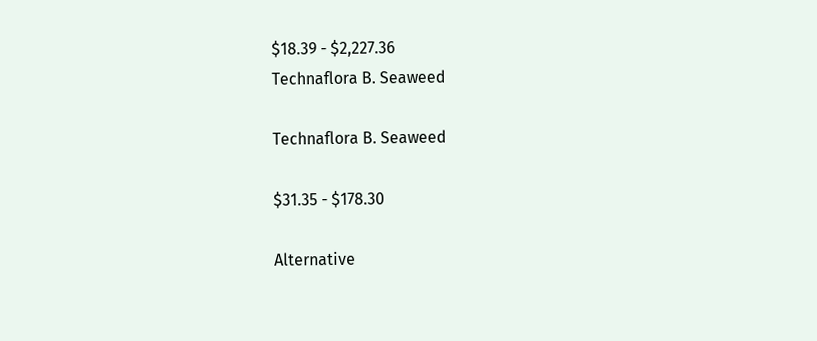$18.39 - $2,227.36
Technaflora B. Seaweed

Technaflora B. Seaweed

$31.35 - $178.30

Alternative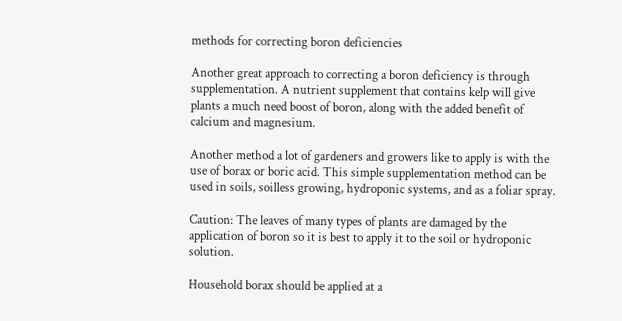methods for correcting boron deficiencies

Another great approach to correcting a boron deficiency is through supplementation. A nutrient supplement that contains kelp will give plants a much need boost of boron, along with the added benefit of calcium and magnesium.

Another method a lot of gardeners and growers like to apply is with the use of borax or boric acid. This simple supplementation method can be used in soils, soilless growing, hydroponic systems, and as a foliar spray.

Caution: The leaves of many types of plants are damaged by the application of boron so it is best to apply it to the soil or hydroponic solution.

Household borax should be applied at a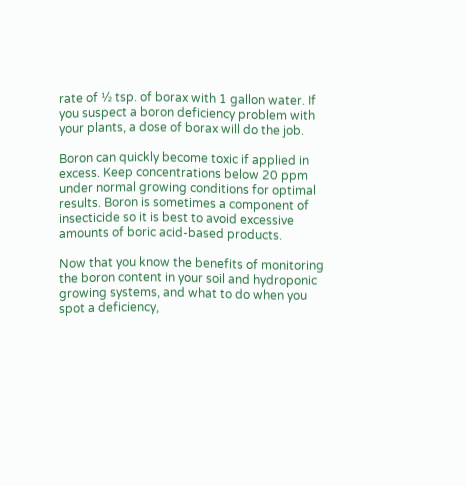rate of ½ tsp. of borax with 1 gallon water. If you suspect a boron deficiency problem with your plants, a dose of borax will do the job.

Boron can quickly become toxic if applied in excess. Keep concentrations below 20 ppm under normal growing conditions for optimal results. Boron is sometimes a component of insecticide so it is best to avoid excessive amounts of boric acid-based products.

Now that you know the benefits of monitoring the boron content in your soil and hydroponic growing systems, and what to do when you spot a deficiency,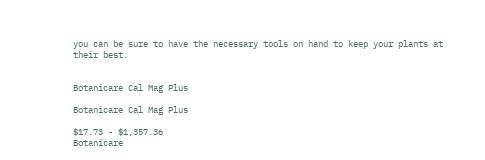you can be sure to have the necessary tools on hand to keep your plants at their best.


Botanicare Cal Mag Plus

Botanicare Cal Mag Plus

$17.73 - $1,357.36
Botanicare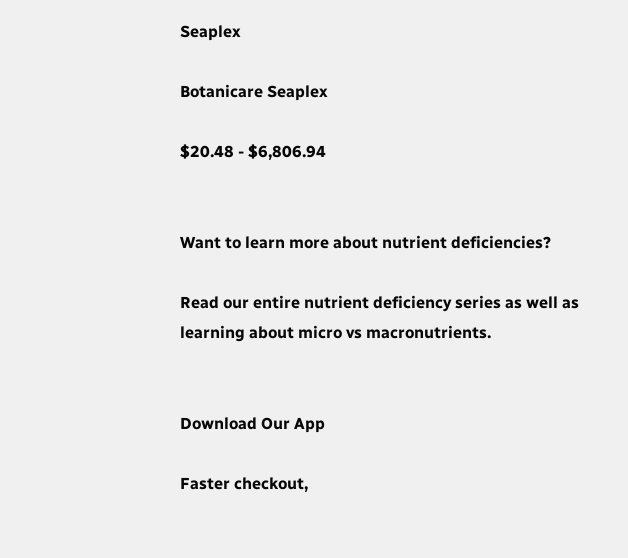Seaplex

Botanicare Seaplex

$20.48 - $6,806.94


Want to learn more about nutrient deficiencies?

Read our entire nutrient deficiency series as well as learning about micro vs macronutrients.


Download Our App

Faster checkout,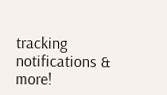tracking notifications & more!